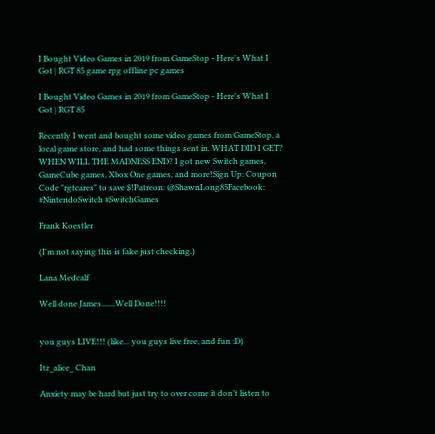I Bought Video Games in 2019 from GameStop - Here's What I Got | RGT 85 game rpg offline pc games

I Bought Video Games in 2019 from GameStop - Here's What I Got | RGT 85

Recently I went and bought some video games from GameStop, a local game store, and had some things sent in. WHAT DID I GET? WHEN WILL THE MADNESS END? I got new Switch games, GameCube games, Xbox One games, and more!Sign Up: Coupon Code "rgtcares" to save $!Patreon: @ShawnLong85Facebook: #NintendoSwitch #SwitchGames

Frank Koestler

(I'm not saying this is fake just checking.)

Lana Medcalf

Well done James.......Well Done!!!!


you guys LIVE!!! (like... you guys live free, and fun :D)

Itz_alice_ Chan

Anxiety may be hard but just try to over come it don’t listen to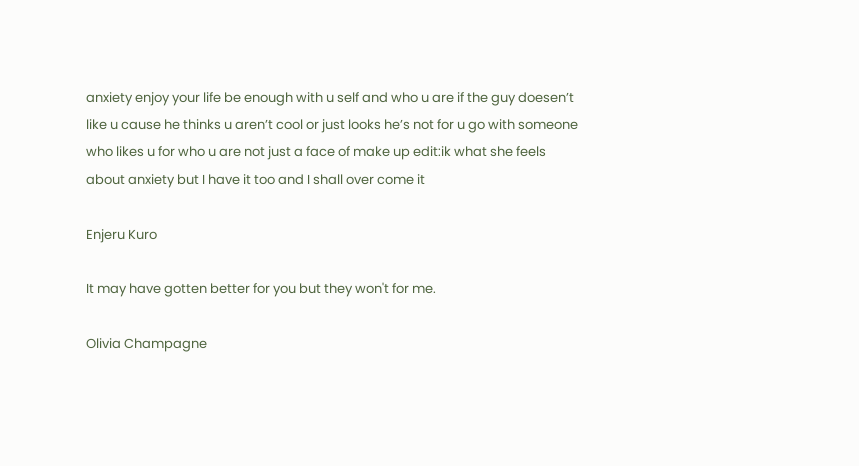anxiety enjoy your life be enough with u self and who u are if the guy doesen’t like u cause he thinks u aren’t cool or just looks he’s not for u go with someone who likes u for who u are not just a face of make up edit:ik what she feels about anxiety but I have it too and I shall over come it

Enjeru Kuro

It may have gotten better for you but they won't for me.

Olivia Champagne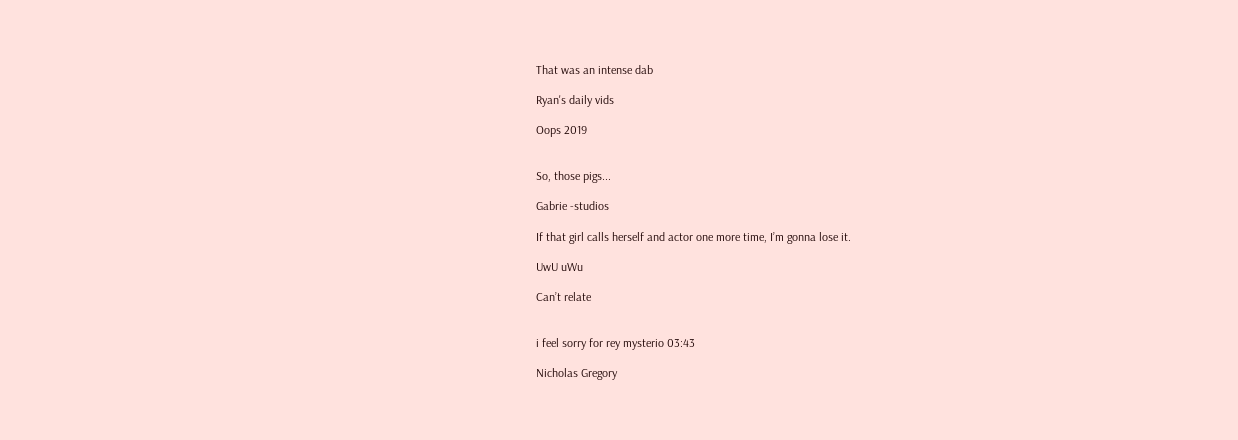That was an intense dab

Ryan's daily vids

Oops 2019


So, those pigs...

Gabrie -studios

If that girl calls herself and actor one more time, I’m gonna lose it.

UwU uWu

Can’t relate


i feel sorry for rey mysterio 03:43

Nicholas Gregory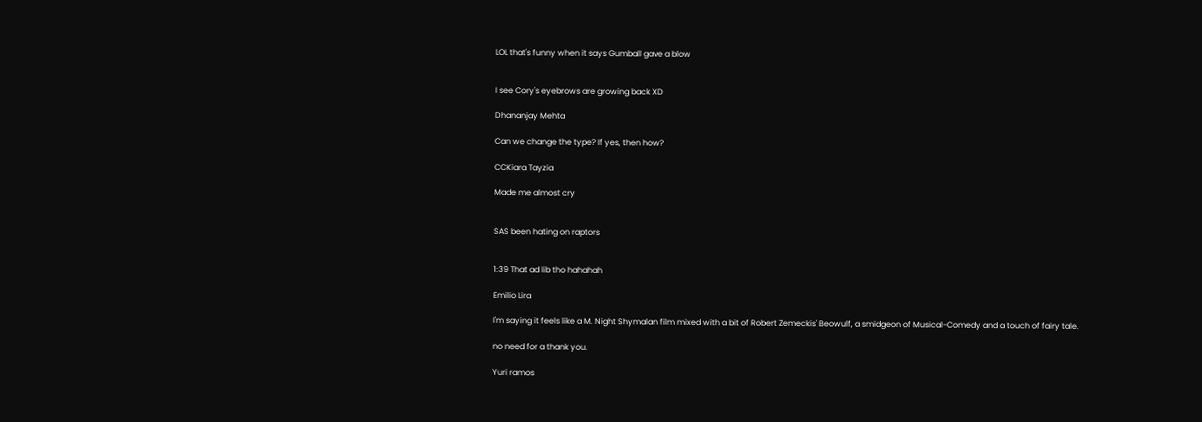LOL that's funny when it says Gumball gave a blow


I see Cory's eyebrows are growing back XD

Dhananjay Mehta

Can we change the type? If yes, then how?

CCKiara Tayzia

Made me almost cry


SAS been hating on raptors


1:39 That ad lib tho hahahah

Emilio Lira

I'm saying it feels like a M. Night Shymalan film mixed with a bit of Robert Zemeckis' Beowulf, a smidgeon of Musical-Comedy and a touch of fairy tale.

no need for a thank you.

Yuri ramos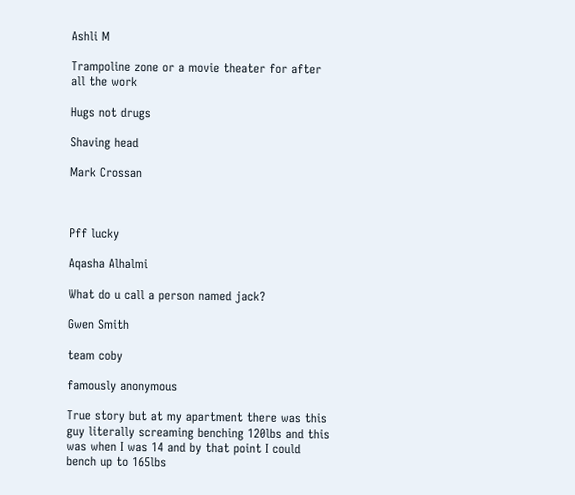Ashli M

Trampoline zone or a movie theater for after all the work

Hugs not drugs

Shaving head

Mark Crossan



Pff lucky

Aqasha Alhalmi

What do u call a person named jack?

Gwen Smith

team coby

famously anonymous

True story but at my apartment there was this guy literally screaming benching 120lbs and this was when I was 14 and by that point I could bench up to 165lbs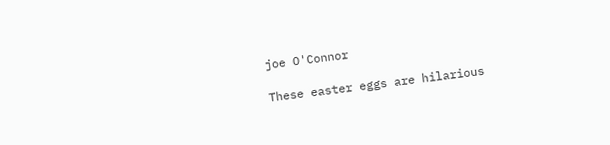joe O'Connor

These easter eggs are hilarious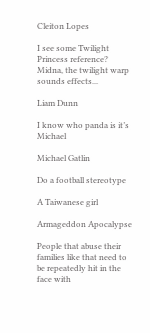Cleiton Lopes

I see some Twilight Princess reference? Midna, the twilight warp sounds effects...

Liam Dunn

I know who panda is it’s Michael

Michael Gatlin

Do a football stereotype

A Taiwanese girl

Armageddon Apocalypse

People that abuse their families like that need to be repeatedly hit in the face with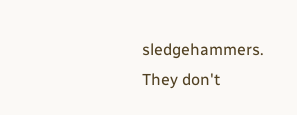sledgehammers. They don't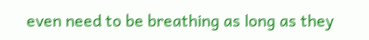even need to be breathing as long as they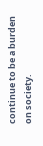continue to be a burden on society.